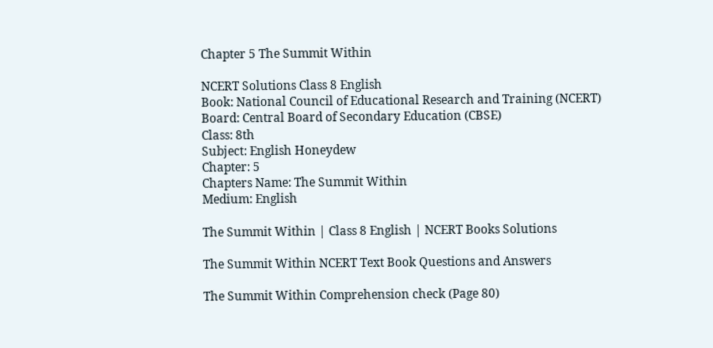Chapter 5 The Summit Within

NCERT Solutions Class 8 English
Book: National Council of Educational Research and Training (NCERT)
Board: Central Board of Secondary Education (CBSE)
Class: 8th
Subject: English Honeydew
Chapter: 5
Chapters Name: The Summit Within
Medium: English

The Summit Within | Class 8 English | NCERT Books Solutions

The Summit Within NCERT Text Book Questions and Answers

The Summit Within Comprehension check (Page 80)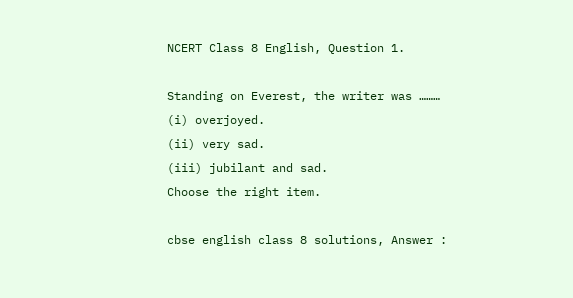NCERT Class 8 English, Question 1.

Standing on Everest, the writer was ………
(i) overjoyed.
(ii) very sad.
(iii) jubilant and sad.
Choose the right item.

cbse english class 8 solutions, Answer :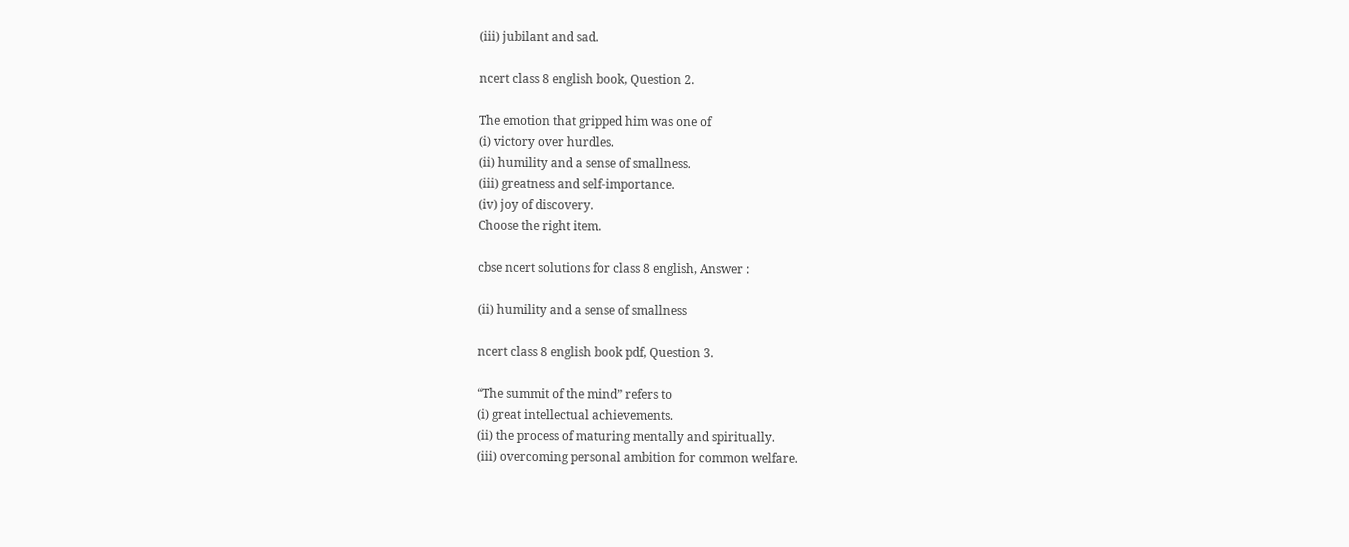(iii) jubilant and sad.

ncert class 8 english book, Question 2.

The emotion that gripped him was one of
(i) victory over hurdles.
(ii) humility and a sense of smallness.
(iii) greatness and self-importance.
(iv) joy of discovery.
Choose the right item.

cbse ncert solutions for class 8 english, Answer :

(ii) humility and a sense of smallness

ncert class 8 english book pdf, Question 3.

“The summit of the mind” refers to
(i) great intellectual achievements.
(ii) the process of maturing mentally and spiritually.
(iii) overcoming personal ambition for common welfare.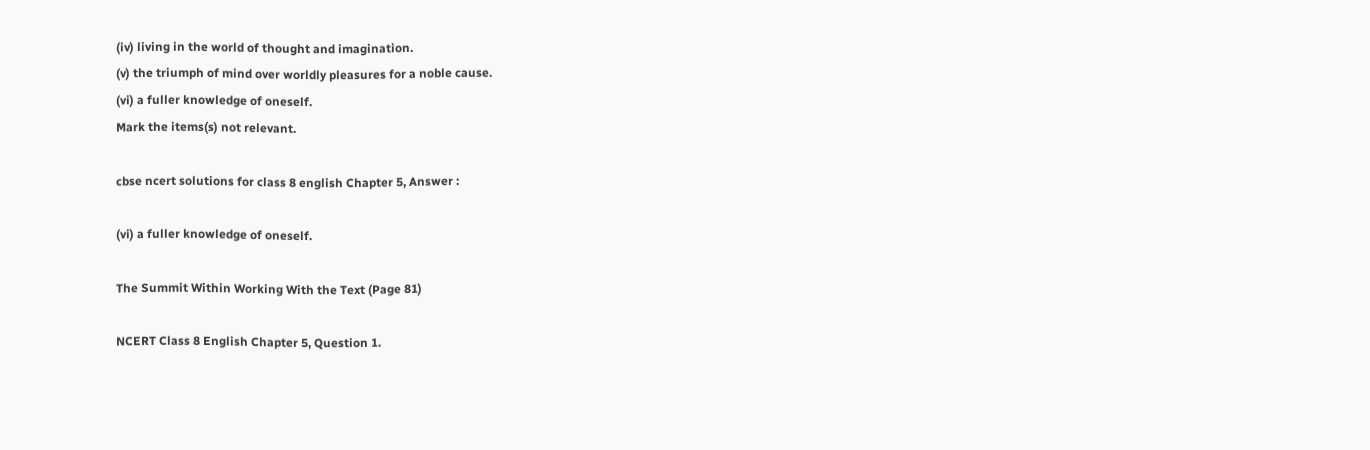(iv) living in the world of thought and imagination.
(v) the triumph of mind over worldly pleasures for a noble cause.
(vi) a fuller knowledge of oneself.
Mark the items(s) not relevant.

cbse ncert solutions for class 8 english Chapter 5, Answer :

(vi) a fuller knowledge of oneself.

The Summit Within Working With the Text (Page 81)

NCERT Class 8 English Chapter 5, Question 1.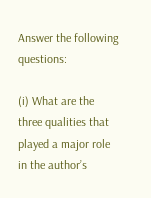Answer the following questions:

(i) What are the three qualities that played a major role in the author’s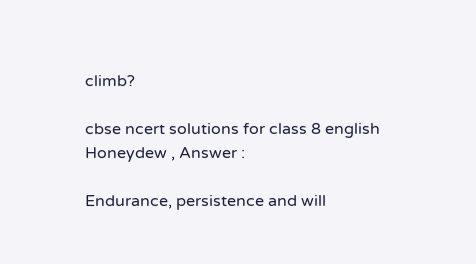climb?

cbse ncert solutions for class 8 english Honeydew , Answer :

Endurance, persistence and will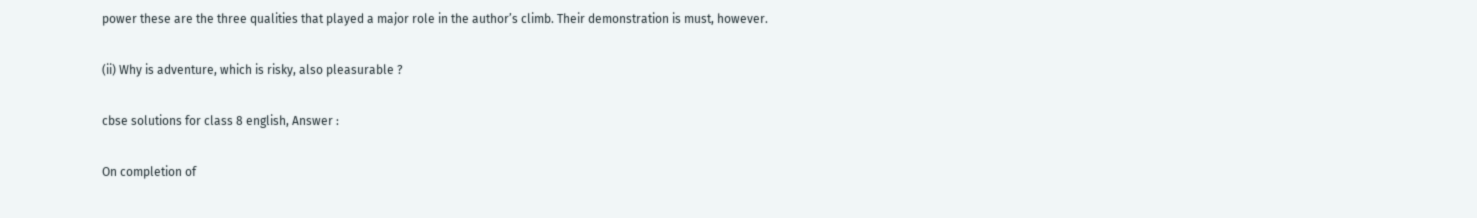power these are the three qualities that played a major role in the author’s climb. Their demonstration is must, however.

(ii) Why is adventure, which is risky, also pleasurable ?

cbse solutions for class 8 english, Answer :

On completion of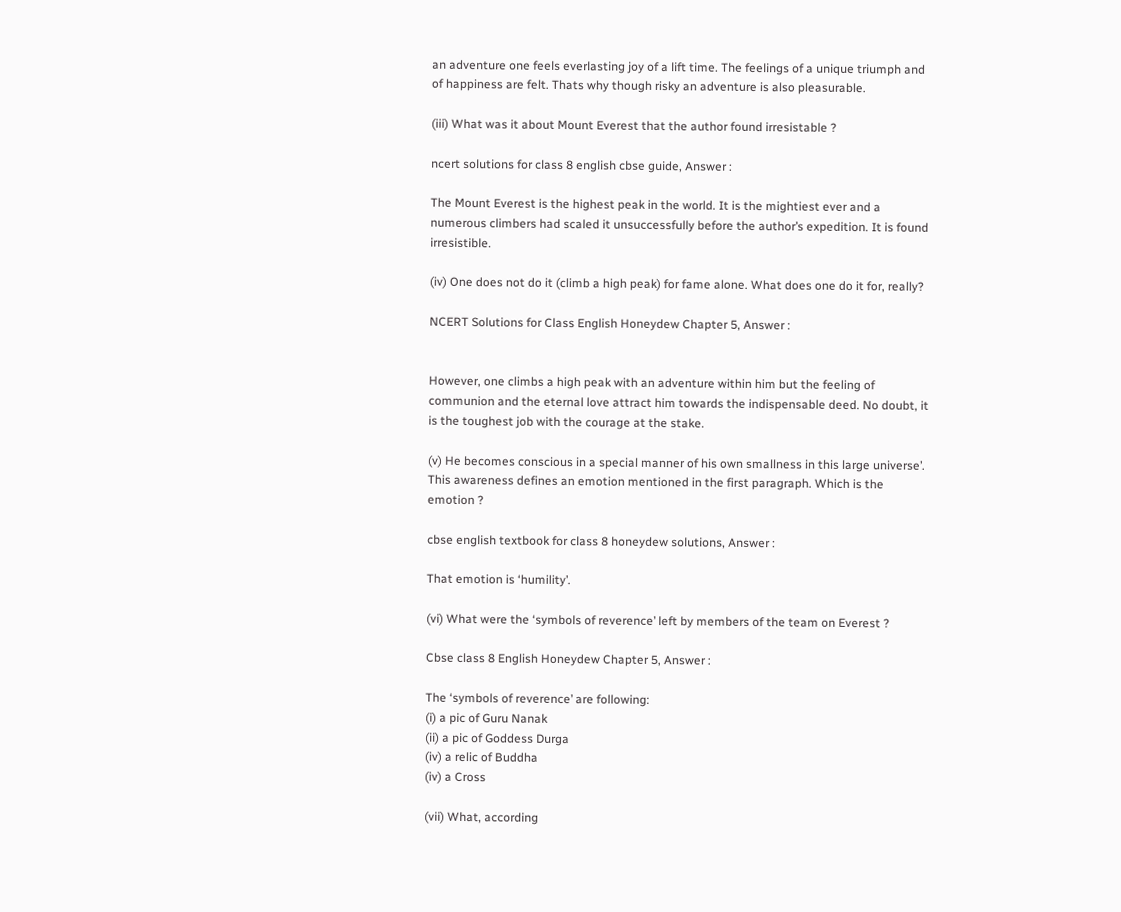an adventure one feels everlasting joy of a lift time. The feelings of a unique triumph and of happiness are felt. Thats why though risky an adventure is also pleasurable.

(iii) What was it about Mount Everest that the author found irresistable ?

ncert solutions for class 8 english cbse guide, Answer :

The Mount Everest is the highest peak in the world. It is the mightiest ever and a numerous climbers had scaled it unsuccessfully before the author’s expedition. It is found irresistible.

(iv) One does not do it (climb a high peak) for fame alone. What does one do it for, really?

NCERT Solutions for Class English Honeydew Chapter 5, Answer :


However, one climbs a high peak with an adventure within him but the feeling of communion and the eternal love attract him towards the indispensable deed. No doubt, it is the toughest job with the courage at the stake.

(v) He becomes conscious in a special manner of his own smallness in this large universe’. This awareness defines an emotion mentioned in the first paragraph. Which is the emotion ?

cbse english textbook for class 8 honeydew solutions, Answer :

That emotion is ‘humility’.

(vi) What were the ‘symbols of reverence’ left by members of the team on Everest ?

Cbse class 8 English Honeydew Chapter 5, Answer :

The ‘symbols of reverence’ are following:
(i) a pic of Guru Nanak
(ii) a pic of Goddess Durga
(iv) a relic of Buddha
(iv) a Cross

(vii) What, according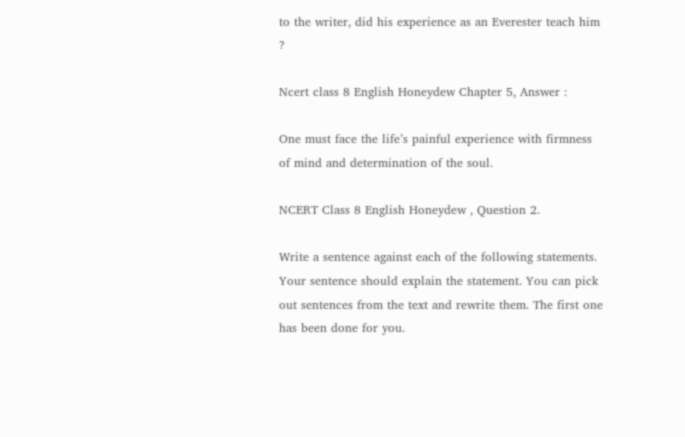to the writer, did his experience as an Everester teach him ?

Ncert class 8 English Honeydew Chapter 5, Answer :

One must face the life’s painful experience with firmness of mind and determination of the soul.

NCERT Class 8 English Honeydew , Question 2.

Write a sentence against each of the following statements. Your sentence should explain the statement. You can pick out sentences from the text and rewrite them. The first one has been done for you.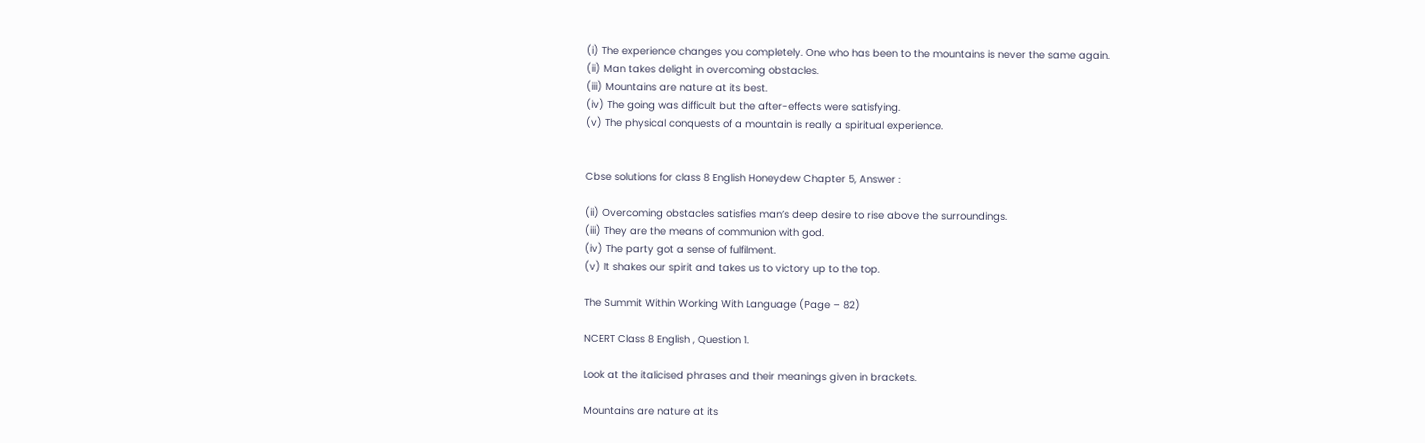(i) The experience changes you completely. One who has been to the mountains is never the same again.
(ii) Man takes delight in overcoming obstacles.
(iii) Mountains are nature at its best.
(iv) The going was difficult but the after-effects were satisfying.
(v) The physical conquests of a mountain is really a spiritual experience.


Cbse solutions for class 8 English Honeydew Chapter 5, Answer :

(ii) Overcoming obstacles satisfies man’s deep desire to rise above the surroundings.
(iii) They are the means of communion with god.
(iv) The party got a sense of fulfilment.
(v) It shakes our spirit and takes us to victory up to the top.

The Summit Within Working With Language (Page – 82)

NCERT Class 8 English , Question 1.

Look at the italicised phrases and their meanings given in brackets.

Mountains are nature at its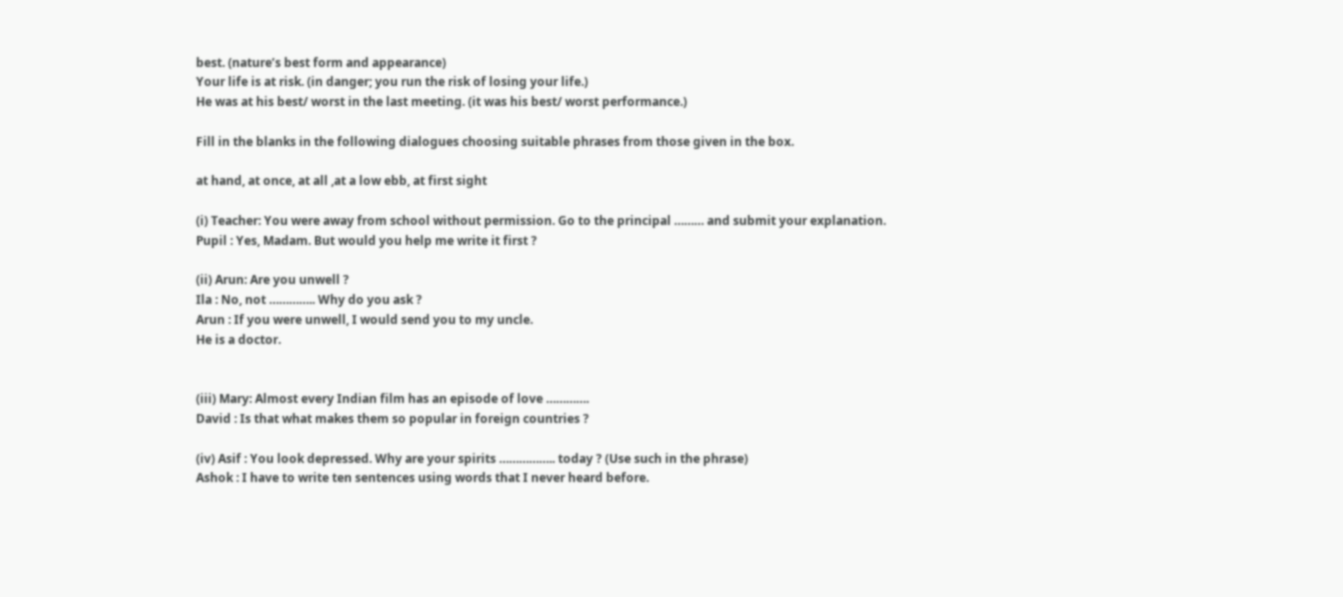best. (nature’s best form and appearance)
Your life is at risk. (in danger; you run the risk of losing your life.)
He was at his best/ worst in the last meeting. (it was his best/ worst performance.)

Fill in the blanks in the following dialogues choosing suitable phrases from those given in the box.

at hand, at once, at all ,at a low ebb, at first sight

(i) Teacher: You were away from school without permission. Go to the principal ……… and submit your explanation.
Pupil : Yes, Madam. But would you help me write it first ?

(ii) Arun: Are you unwell ?
Ila : No, not ………….. Why do you ask ?
Arun : If you were unwell, I would send you to my uncle.
He is a doctor.


(iii) Mary: Almost every Indian film has an episode of love ………….
David : Is that what makes them so popular in foreign countries ?

(iv) Asif : You look depressed. Why are your spirits …………….. today ? (Use such in the phrase)
Ashok : I have to write ten sentences using words that I never heard before.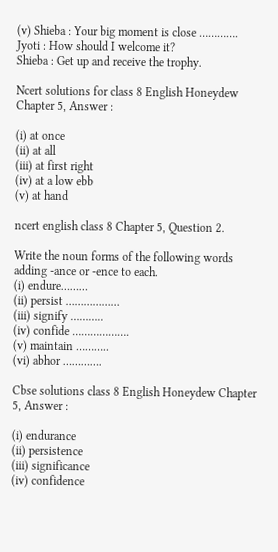(v) Shieba : Your big moment is close ………….
Jyoti : How should I welcome it?
Shieba : Get up and receive the trophy.

Ncert solutions for class 8 English Honeydew Chapter 5, Answer :

(i) at once
(ii) at all
(iii) at first right
(iv) at a low ebb
(v) at hand

ncert english class 8 Chapter 5, Question 2.

Write the noun forms of the following words adding -ance or -ence to each.
(i) endure………
(ii) persist ………………
(iii) signify ………..
(iv) confide ……………….
(v) maintain ………..
(vi) abhor ………….

Cbse solutions class 8 English Honeydew Chapter 5, Answer :

(i) endurance
(ii) persistence
(iii) significance
(iv) confidence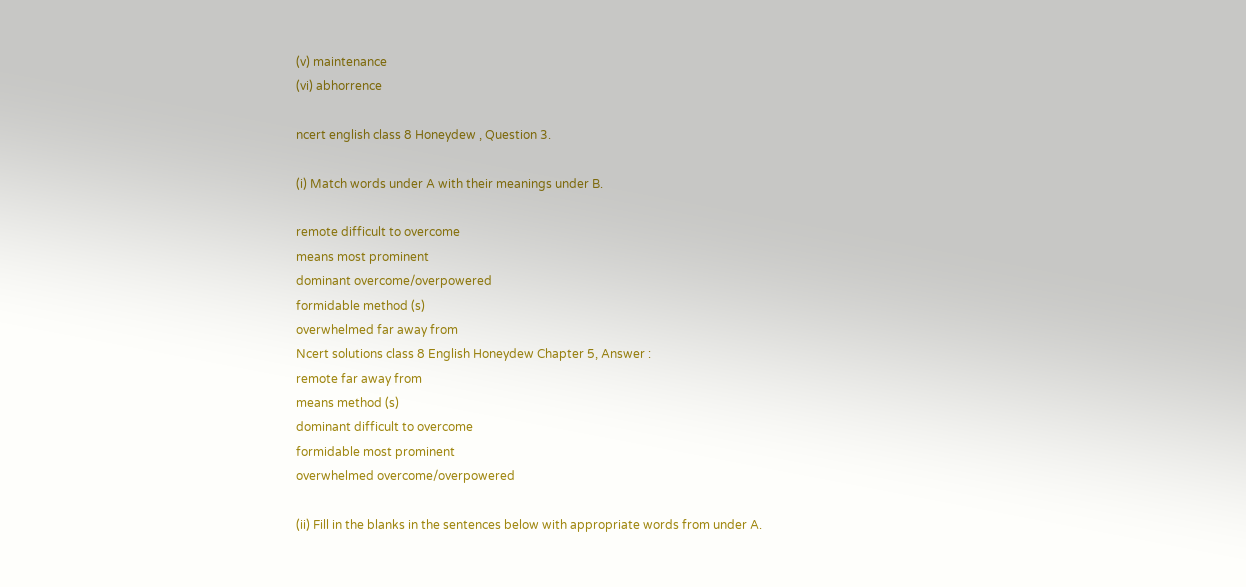(v) maintenance
(vi) abhorrence

ncert english class 8 Honeydew , Question 3.

(i) Match words under A with their meanings under B.

remote difficult to overcome
means most prominent
dominant overcome/overpowered
formidable method (s)
overwhelmed far away from
Ncert solutions class 8 English Honeydew Chapter 5, Answer :
remote far away from
means method (s)
dominant difficult to overcome
formidable most prominent
overwhelmed overcome/overpowered

(ii) Fill in the blanks in the sentences below with appropriate words from under A.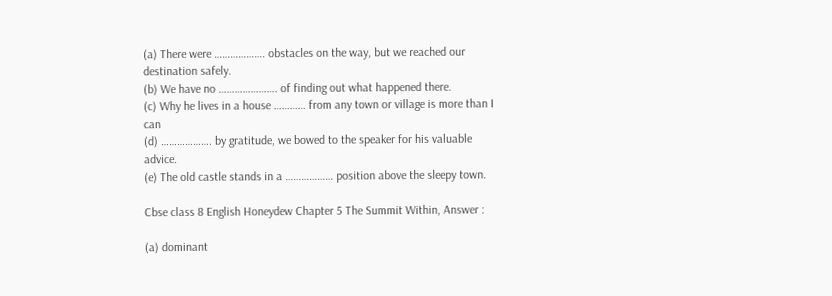(a) There were ………………. obstacles on the way, but we reached our destination safely.
(b) We have no …………………. of finding out what happened there.
(c) Why he lives in a house ………… from any town or village is more than I can
(d) ………………. by gratitude, we bowed to the speaker for his valuable advice.
(e) The old castle stands in a ……………… position above the sleepy town.

Cbse class 8 English Honeydew Chapter 5 The Summit Within, Answer :

(a) dominant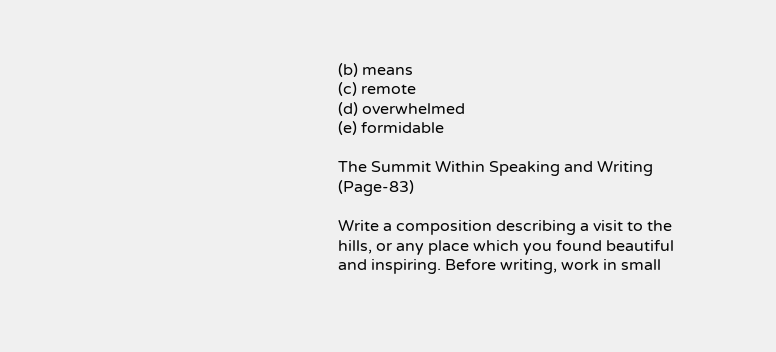(b) means
(c) remote
(d) overwhelmed
(e) formidable

The Summit Within Speaking and Writing (Page-83)

Write a composition describing a visit to the hills, or any place which you found beautiful and inspiring. Before writing, work in small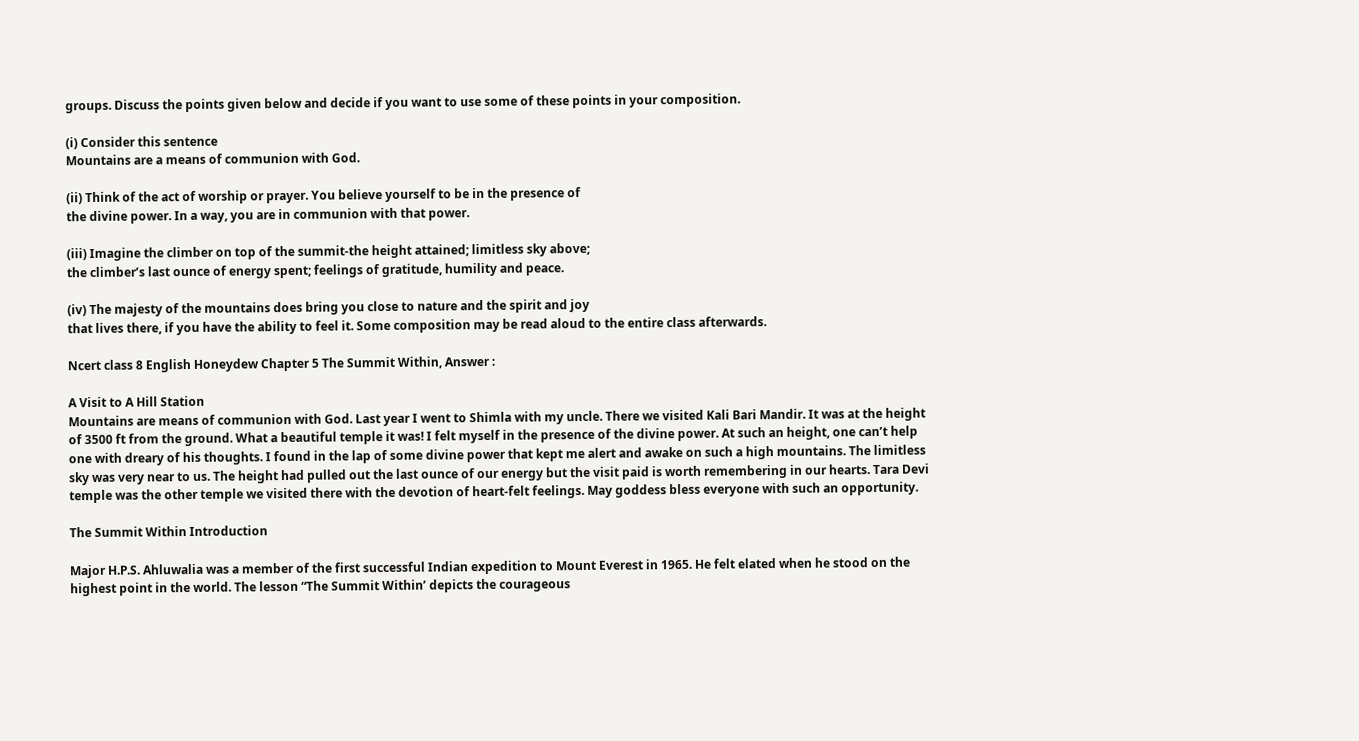groups. Discuss the points given below and decide if you want to use some of these points in your composition.

(i) Consider this sentence
Mountains are a means of communion with God.

(ii) Think of the act of worship or prayer. You believe yourself to be in the presence of
the divine power. In a way, you are in communion with that power.

(iii) Imagine the climber on top of the summit-the height attained; limitless sky above;
the climber’s last ounce of energy spent; feelings of gratitude, humility and peace.

(iv) The majesty of the mountains does bring you close to nature and the spirit and joy
that lives there, if you have the ability to feel it. Some composition may be read aloud to the entire class afterwards.

Ncert class 8 English Honeydew Chapter 5 The Summit Within, Answer :

A Visit to A Hill Station
Mountains are means of communion with God. Last year I went to Shimla with my uncle. There we visited Kali Bari Mandir. It was at the height of 3500 ft from the ground. What a beautiful temple it was! I felt myself in the presence of the divine power. At such an height, one can’t help one with dreary of his thoughts. I found in the lap of some divine power that kept me alert and awake on such a high mountains. The limitless sky was very near to us. The height had pulled out the last ounce of our energy but the visit paid is worth remembering in our hearts. Tara Devi temple was the other temple we visited there with the devotion of heart-felt feelings. May goddess bless everyone with such an opportunity.

The Summit Within Introduction

Major H.P.S. Ahluwalia was a member of the first successful Indian expedition to Mount Everest in 1965. He felt elated when he stood on the highest point in the world. The lesson “The Summit Within’ depicts the courageous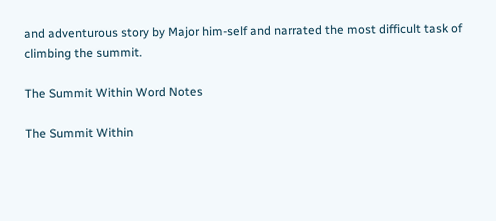and adventurous story by Major him-self and narrated the most difficult task of climbing the summit.

The Summit Within Word Notes

The Summit Within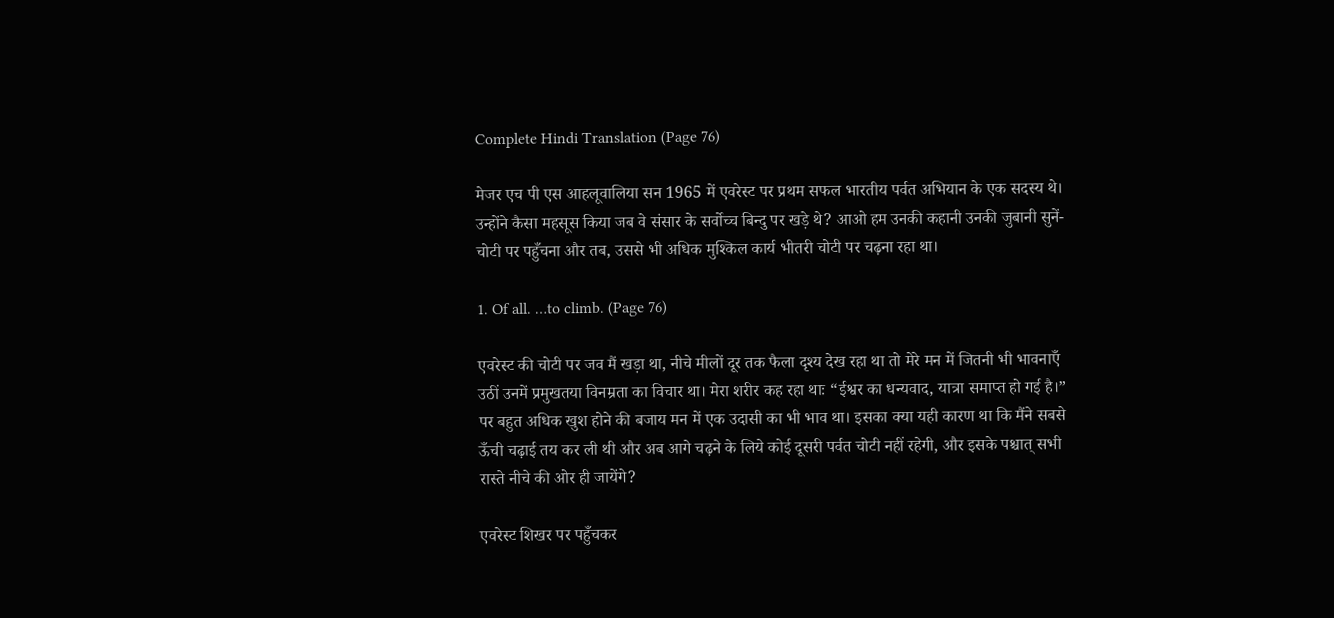Complete Hindi Translation (Page 76)

मेजर एच पी एस आहलूवालिया सन 1965 में एवरेस्ट पर प्रथम सफल भारतीय पर्वत अभियान के एक सदस्य थे। उन्होंने कैसा महसूस किया जब वे संसार के सर्वोच्च बिन्दु पर खड़े थे? आओ हम उनकी कहानी उनकी जुबानी सुनें-चोटी पर पहुँचना और तब, उससे भी अधिक मुश्किल कार्य भीतरी चोटी पर चढ़ना रहा था।

1. Of all. …to climb. (Page 76)

एवरेस्ट की चोटी पर जव मैं खड़ा था, नीचे मीलों दूर तक फैला दृश्य देख रहा था तो मेरे मन में जितनी भी भावनाएँ उठीं उनमें प्रमुखतया विनम्रता का विचार था। मेरा शरीर कह रहा थाः “ईश्वर का धन्यवाद, यात्रा समाप्त हो गई है।” पर बहुत अधिक खुश होने की बजाय मन में एक उदासी का भी भाव था। इसका क्या यही कारण था कि मैंने सबसे ऊँची चढ़ाई तय कर ली थी और अब आगे चढ़ने के लिये कोई दूसरी पर्वत चोटी नहीं रहेगी, और इसके पश्चात् सभी रास्ते नीचे की ओर ही जायेंगे?

एवरेस्ट शिखर पर पहुँचकर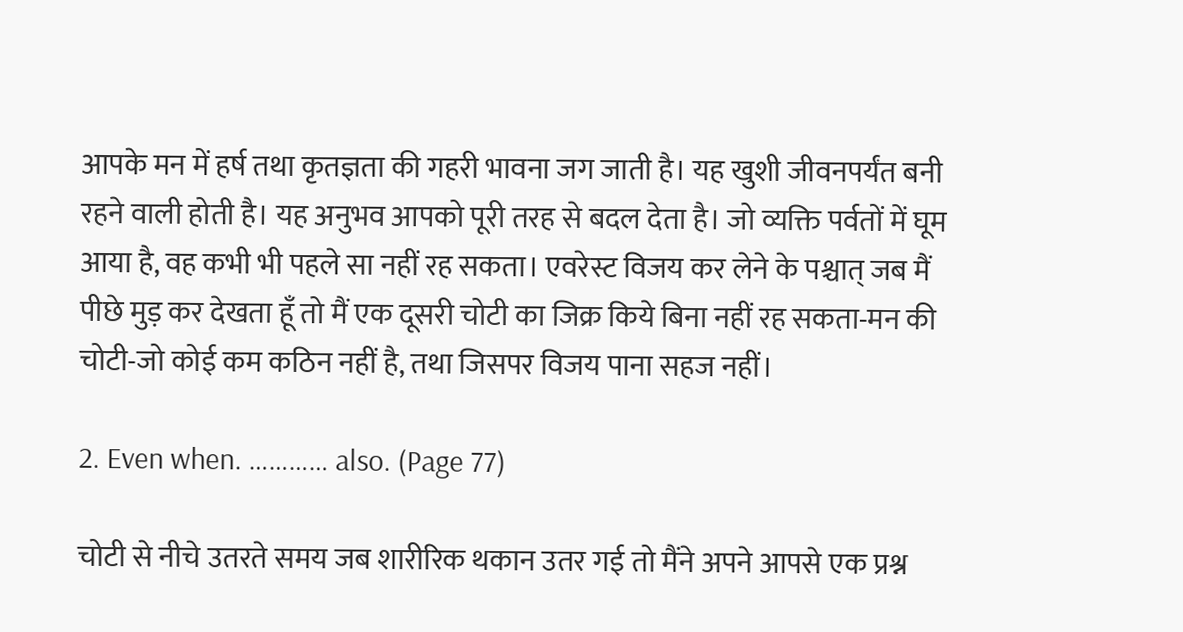आपके मन में हर्ष तथा कृतज्ञता की गहरी भावना जग जाती है। यह खुशी जीवनपर्यंत बनी रहने वाली होती है। यह अनुभव आपको पूरी तरह से बदल देता है। जो व्यक्ति पर्वतों में घूम आया है, वह कभी भी पहले सा नहीं रह सकता। एवरेस्ट विजय कर लेने के पश्चात् जब मैं पीछे मुड़ कर देखता हूँ तो मैं एक दूसरी चोटी का जिक्र किये बिना नहीं रह सकता-मन की चोटी-जो कोई कम कठिन नहीं है, तथा जिसपर विजय पाना सहज नहीं।

2. Even when. ………… also. (Page 77)

चोटी से नीचे उतरते समय जब शारीरिक थकान उतर गई तो मैंने अपने आपसे एक प्रश्न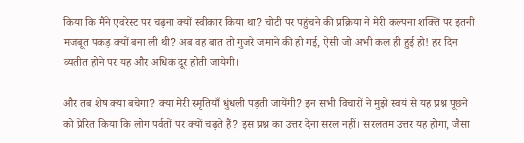किया कि मैंने एवरेस्ट पर चढ़ना क्यों स्वीकार किया था? चोटी पर पहुंचने की प्रक्रिया ने मेरी कल्पना शक्ति पर इतनी मजबूत पकड़ क्यों बना ली थी? अब वह बात तो गुजरे जमाने की हो गई, ऐसी जो अभी कल ही हुई हो! हर दिन व्यतीत होने पर यह और अधिक दूर होती जायेगी।

और तब शेष क्या बचेगा? क्या मेरी स्मृतियाँ धुंधली पड़ती जायेंगी? इन सभी विचारों ने मुझे स्वयं से यह प्रश्न पूछने को प्रेरित किया कि लोग पर्वतों पर क्यों चढ़ते हैं? इस प्रश्न का उत्तर देना सरल नहीं। सरलतम उत्तर यह होगा, जैसा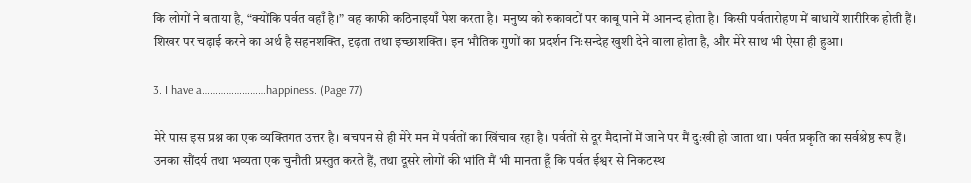कि लोगों ने बताया है, “क्योंकि पर्वत वहाँ है।” वह काफी कठिनाइयाँ पेश करता है। मनुष्य को रुकावटों पर काबू पाने में आनन्द होता है। किसी पर्वतारोहण में बाधायें शारीरिक होती हैं। शिखर पर चढ़ाई करने का अर्थ है सहनशक्ति, दृढ़ता तथा इच्छाशक्ति। इन भौतिक गुणों का प्रदर्शन निःसन्देह खुशी देने वाला होता है, और मेरे साथ भी ऐसा ही हुआ।

3. I have a……………………happiness. (Page 77)

मेरे पास इस प्रश्न का एक व्यक्तिगत उत्तर है। बचपन से ही मेरे मन में पर्वतों का खिंचाव रहा है। पर्वतों से दूर मैदानों में जाने पर मैं दुःखी हो जाता था। पर्वत प्रकृति का सर्वश्रेष्ठ रूप हैं। उनका सौंदर्य तथा भव्यता एक चुनौती प्रस्तुत करते हैं, तथा दूसरे लोगों की भांति मैं भी मानता हूँ कि पर्वत ईश्वर से निकटस्थ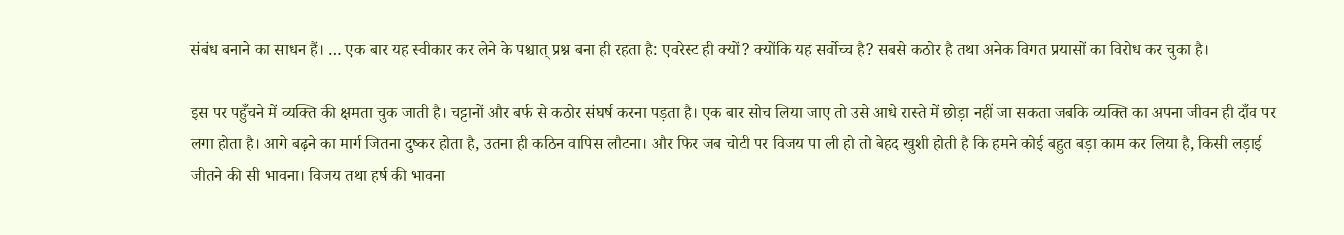संबंध बनाने का साधन हैं। … एक बार यह स्वीकार कर लेने के पश्चात् प्रश्न बना ही रहता है: एवरेस्ट ही क्यों? क्योंकि यह सर्वोच्च है? सबसे कठोर है तथा अनेक विगत प्रयासों का विरोध कर चुका है।

इस पर पहुँचने में व्यक्ति की क्षमता चुक जाती है। चट्टानों और बर्फ से कठोर संघर्ष करना पड़ता है। एक बार सोच लिया जाए तो उसे आधे रास्ते में छोड़ा नहीं जा सकता जबकि व्यक्ति का अपना जीवन ही दाँव पर लगा होता है। आगे बढ़ने का मार्ग जितना दुष्कर होता है, उतना ही कठिन वापिस लौटना। और फिर जब चोटी पर विजय पा ली हो तो बेहद खुशी होती है कि हमने कोई बहुत बड़ा काम कर लिया है, किसी लड़ाई जीतने की सी भावना। विजय तथा हर्ष की भावना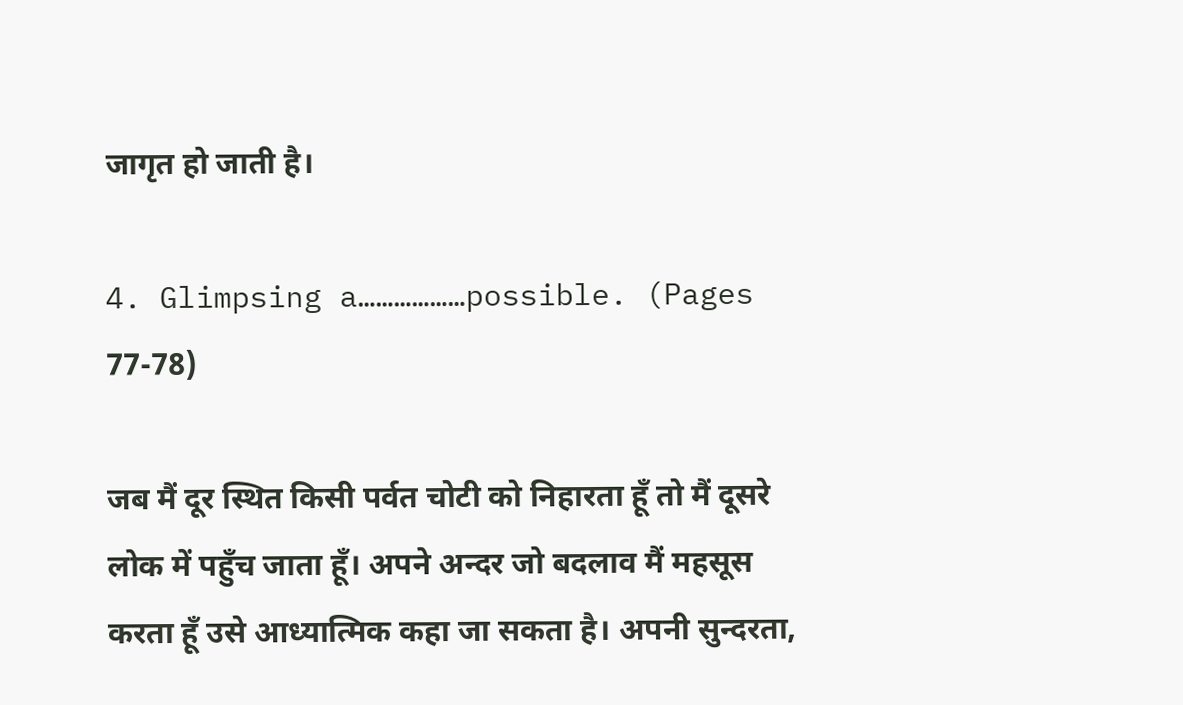जागृत हो जाती है।

4. Glimpsing a………………possible. (Pages 77-78)

जब मैं दूर स्थित किसी पर्वत चोटी को निहारता हूँ तो मैं दूसरे लोक में पहुँच जाता हूँ। अपने अन्दर जो बदलाव मैं महसूस करता हूँ उसे आध्यात्मिक कहा जा सकता है। अपनी सुन्दरता,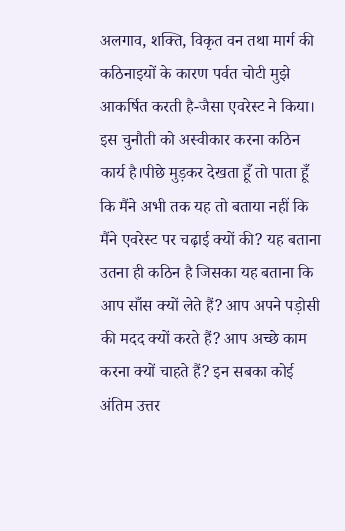अलगाव, शक्ति, विकृत वन तथा मार्ग की कठिनाइयों के कारण पर्वत चोटी मुझे आकर्षित करती है-जैसा एवरेस्ट ने किया। इस चुनौती को अस्वीकार करना कठिन कार्य है।पीछे मुड़कर देखता हूँ तो पाता हूँ कि मैंने अभी तक यह तो बताया नहीं कि मैंने एवरेस्ट पर चढ़ाई क्यों की? यह बताना उतना ही कठिन है जिसका यह बताना कि आप साँस क्यों लेते हैं? आप अपने पड़ोसी की मदद क्यों करते हैं? आप अच्छे काम करना क्यों चाहते हैं? इन सबका कोई अंतिम उत्तर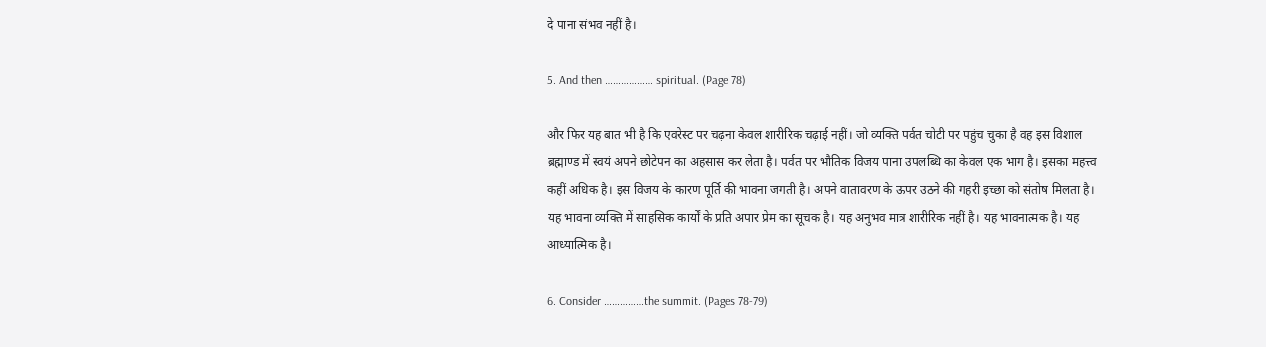दे पाना संभव नहीं है।

5. And then ……………… spiritual. (Page 78)

और फिर यह बात भी है कि एवरेस्ट पर चढ़ना केवल शारीरिक चढ़ाई नहीं। जो व्यक्ति पर्वत चोटी पर पहुंच चुका है वह इस विशाल ब्रह्माण्ड में स्वयं अपने छोटेपन का अहसास कर लेता है। पर्वत पर भौतिक विजय पाना उपलब्धि का केवल एक भाग है। इसका महत्त्व कहीं अधिक है। इस विजय के कारण पूर्ति की भावना जगती है। अपने वातावरण के ऊपर उठने की गहरी इच्छा को संतोष मिलता है। यह भावना व्यक्ति में साहसिक कार्यों के प्रति अपार प्रेम का सूचक है। यह अनुभव मात्र शारीरिक नहीं है। यह भावनात्मक है। यह आध्यात्मिक है।

6. Consider ……………the summit. (Pages 78-79)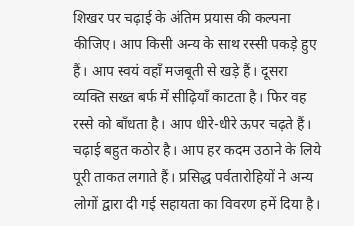शिखर पर चढ़ाई के अंतिम प्रयास की कल्पना कीजिए। आप किसी अन्य के साथ रस्सी पकड़े हुए हैं। आप स्वयं वहाँ मजबूती से खड़े हैं। दूसरा व्यक्ति सख्त बर्फ में सीढ़ियाँ काटता है। फिर वह रस्से को बाँधता है। आप धीरे-धीरे ऊपर चढ़ते हैं। चढ़ाई बहुत कठोर है। आप हर कदम उठाने के लिये पूरी ताकत लगाते हैं। प्रसिद्ध पर्वतारोहियों ने अन्य लोगों द्वारा दी गई सहायता का विवरण हमें दिया है।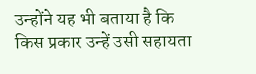उन्होंने यह भी बताया है कि किस प्रकार उन्हें उसी सहायता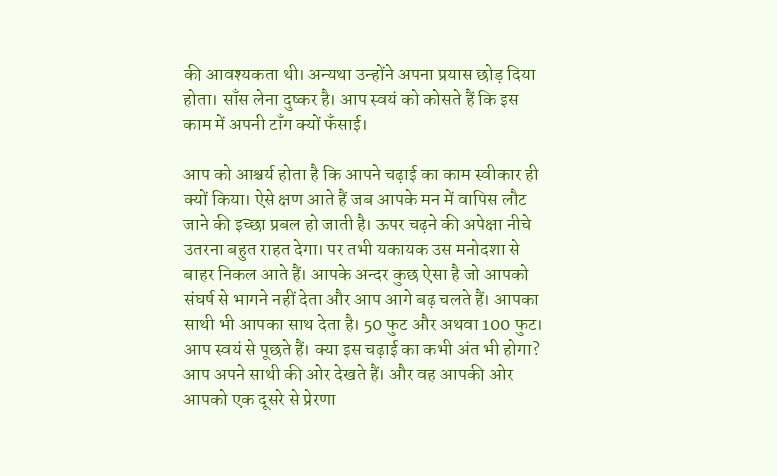की आवश्यकता थी। अन्यथा उन्होंने अपना प्रयास छोड़ दिया होता। साँस लेना दुष्कर है। आप स्वयं को कोसते हैं कि इस काम में अपनी टाँग क्यों फँसाई।

आप को आश्चर्य होता है कि आपने चढ़ाई का काम स्वीकार ही क्यों किया। ऐसे क्षण आते हैं जब आपके मन में वापिस लौट जाने की इच्छा प्रबल हो जाती है। ऊपर चढ़ने की अपेक्षा नीचे उतरना बहुत राहत देगा। पर तभी यकायक उस मनोदशा से बाहर निकल आते हैं। आपके अन्दर कुछ ऐसा है जो आपको संघर्ष से भागने नहीं देता और आप आगे बढ़ चलते हैं। आपका साथी भी आपका साथ देता है। 50 फुट और अथवा 100 फुट। आप स्वयं से पूछते हैं। क्या इस चढ़ाई का कभी अंत भी होगा? आप अपने साथी की ओर देखते हैं। और वह आपकी ओर आपको एक दूसरे से प्रेरणा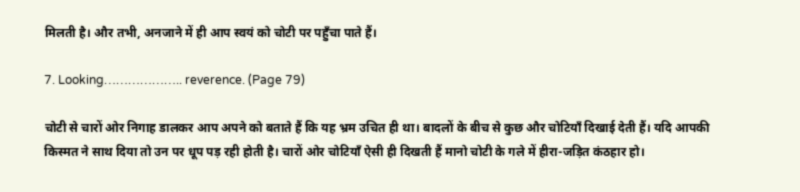मिलती है। और तभी, अनजाने में ही आप स्वयं को चोटी पर पहुँचा पाते हैं।

7. Looking……………….. reverence. (Page 79)

चोटी से चारों ओर निगाह डालकर आप अपने को बताते हैं कि यह भ्रम उचित ही था। बादलों के बीच से कुछ और चोटियाँ दिखाई देती हैं। यदि आपकी किस्मत ने साथ दिया तो उन पर धूप पड़ रही होती है। चारों ओर चोटियाँ ऐसी ही दिखती हैं मानो चोटी के गले में हीरा-जड़ित कंठहार हो।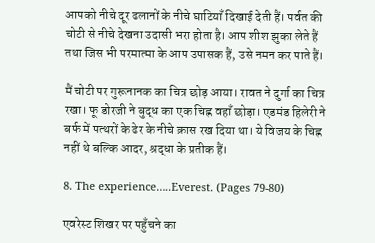आपको नीचे दूर ढलानों के नीचे घाटियाँ दिखाई देती हैं। पर्वत की चोटी से नीचे देखना उदासी भरा होता है। आप शीश झुका लेते हैं तथा जिस भी परमात्मा के आप उपासक हैं, उसे नमन कर पाते हैं।

मैं चोटी पर गुरूनानक का चित्र छोड़ आया। रावत ने दुर्गा का चित्र रखा। फू डोरजी ने बुद्ध का एक चिह्न वहाँ छोड़ा। एडमंड हिलेरी ने बर्फ में पत्थरों के ढेर के नीचे क्रास रख दिया था। ये विजय के चिह्न नहीं थे बल्कि आदर, श्रद्धा के प्रतीक हैं।

8. The experience…..Everest. (Pages 79-80)

एवरेस्ट शिखर पर पहुँचने का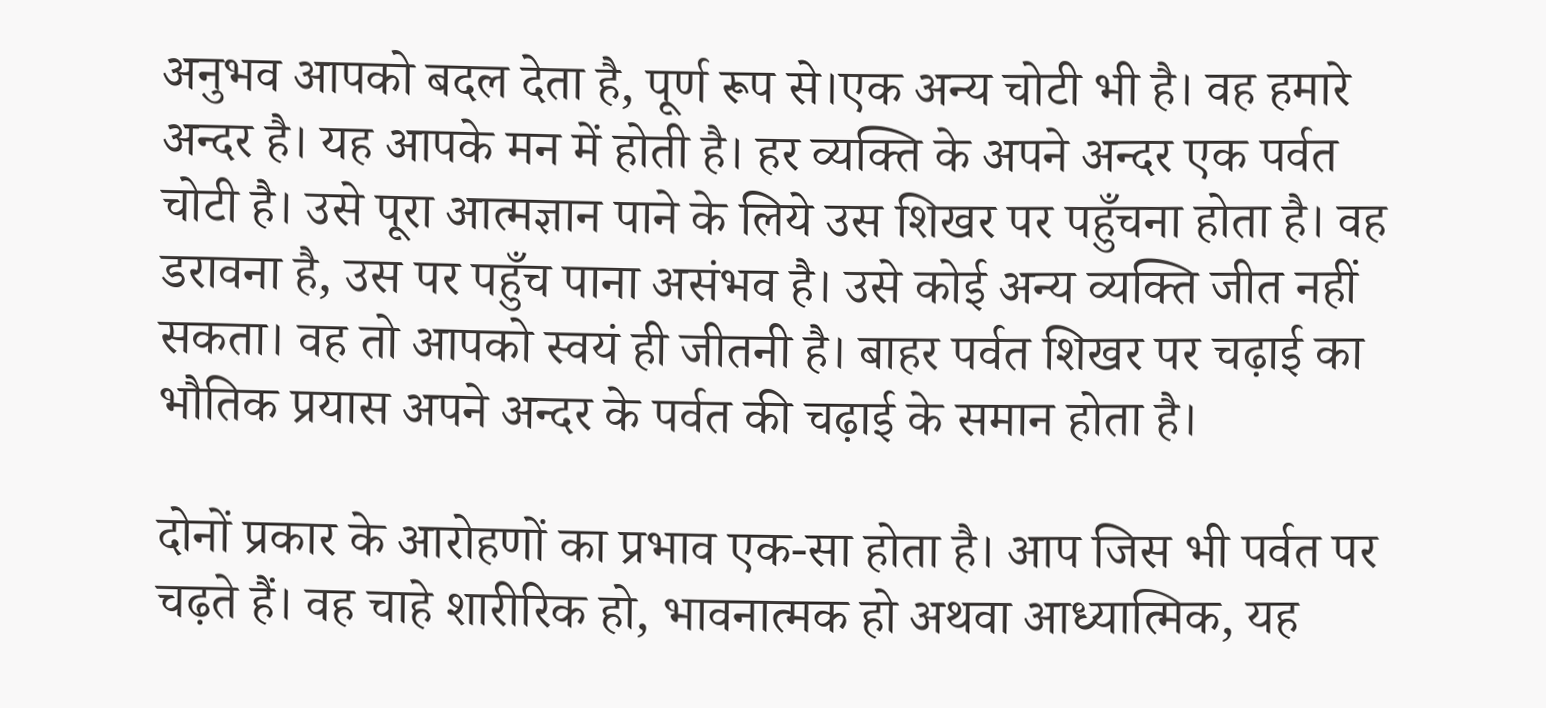अनुभव आपको बदल देता है, पूर्ण रूप से।एक अन्य चोटी भी है। वह हमारे अन्दर है। यह आपके मन में होती है। हर व्यक्ति के अपने अन्दर एक पर्वत चोटी है। उसे पूरा आत्मज्ञान पाने के लिये उस शिखर पर पहुँचना होता है। वह डरावना है, उस पर पहुँच पाना असंभव है। उसे कोई अन्य व्यक्ति जीत नहीं सकता। वह तो आपको स्वयं ही जीतनी है। बाहर पर्वत शिखर पर चढ़ाई का भौतिक प्रयास अपने अन्दर के पर्वत की चढ़ाई के समान होता है।

दोनों प्रकार के आरोहणों का प्रभाव एक-सा होता है। आप जिस भी पर्वत पर चढ़ते हैं। वह चाहे शारीरिक हो, भावनात्मक हो अथवा आध्यात्मिक, यह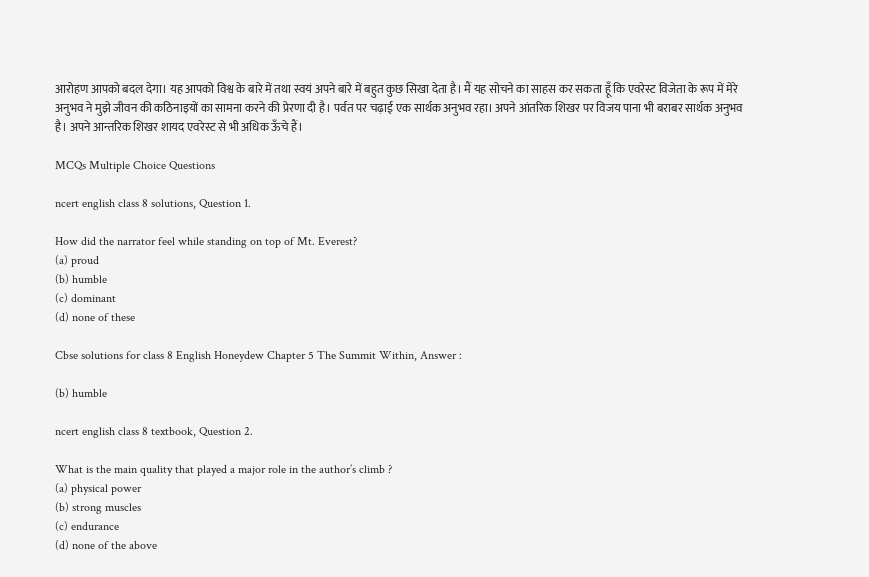आरोहण आपको बदल देगा। यह आपको विश्व के बारे में तथा स्वयं अपने बारे में बहुत कुछ सिखा देता है। मैं यह सोचने का साहस कर सकता हूँ कि एवरेस्ट विजेता के रूप में मेरे अनुभव ने मुझे जीवन की कठिनाइयों का सामना करने की प्रेरणा दी है। पर्वत पर चढ़ाई एक सार्थक अनुभव रहा। अपने आंतरिक शिखर पर विजय पाना भी बराबर सार्थक अनुभव है। अपने आन्तरिक शिखर शायद एवरेस्ट से भी अधिक ऊँचे हैं।

MCQs Multiple Choice Questions

ncert english class 8 solutions, Question 1.

How did the narrator feel while standing on top of Mt. Everest?
(a) proud
(b) humble
(c) dominant
(d) none of these

Cbse solutions for class 8 English Honeydew Chapter 5 The Summit Within, Answer :

(b) humble

ncert english class 8 textbook, Question 2.

What is the main quality that played a major role in the author’s climb ?
(a) physical power
(b) strong muscles
(c) endurance
(d) none of the above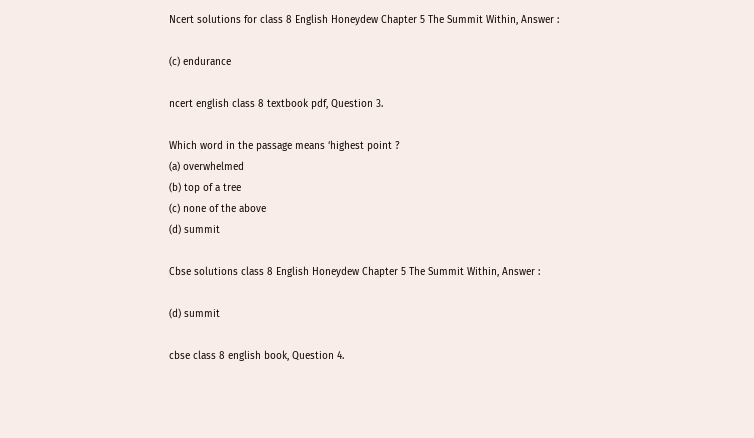Ncert solutions for class 8 English Honeydew Chapter 5 The Summit Within, Answer :

(c) endurance

ncert english class 8 textbook pdf, Question 3.

Which word in the passage means ‘highest point ?
(a) overwhelmed
(b) top of a tree
(c) none of the above
(d) summit

Cbse solutions class 8 English Honeydew Chapter 5 The Summit Within, Answer :

(d) summit

cbse class 8 english book, Question 4.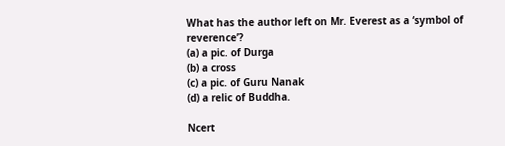What has the author left on Mr. Everest as a ‘symbol of reverence’?
(a) a pic. of Durga
(b) a cross
(c) a pic. of Guru Nanak
(d) a relic of Buddha.

Ncert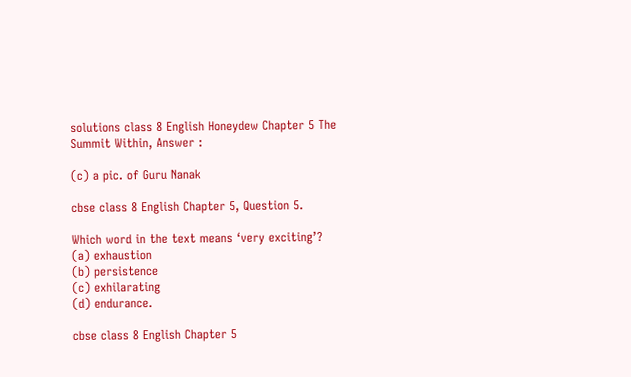solutions class 8 English Honeydew Chapter 5 The Summit Within, Answer :

(c) a pic. of Guru Nanak

cbse class 8 English Chapter 5, Question 5.

Which word in the text means ‘very exciting’?
(a) exhaustion
(b) persistence
(c) exhilarating
(d) endurance.

cbse class 8 English Chapter 5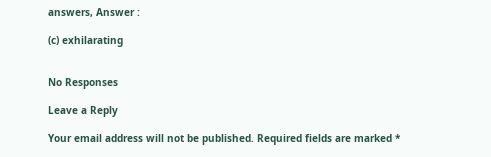answers, Answer :

(c) exhilarating


No Responses

Leave a Reply

Your email address will not be published. Required fields are marked *